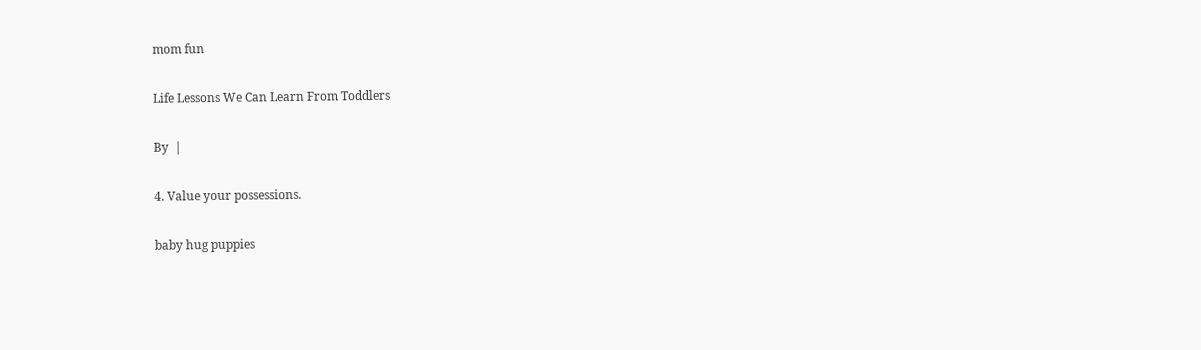mom fun

Life Lessons We Can Learn From Toddlers

By  |

4. Value your possessions.

baby hug puppies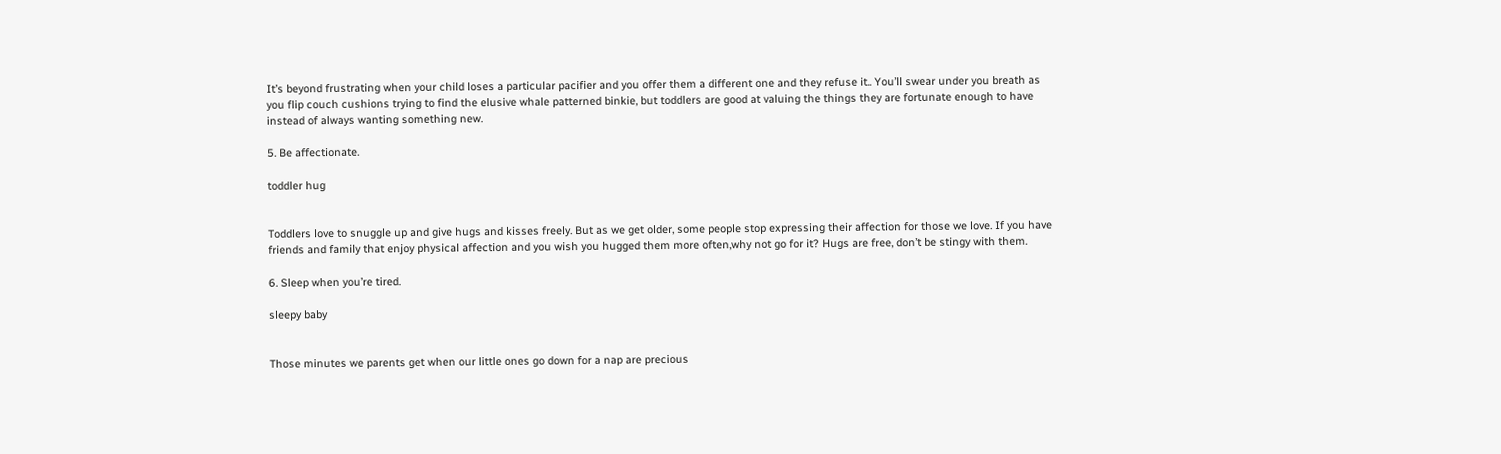It’s beyond frustrating when your child loses a particular pacifier and you offer them a different one and they refuse it.. You’ll swear under you breath as you flip couch cushions trying to find the elusive whale patterned binkie, but toddlers are good at valuing the things they are fortunate enough to have instead of always wanting something new.

5. Be affectionate.

toddler hug


Toddlers love to snuggle up and give hugs and kisses freely. But as we get older, some people stop expressing their affection for those we love. If you have friends and family that enjoy physical affection and you wish you hugged them more often,why not go for it? Hugs are free, don’t be stingy with them.

6. Sleep when you’re tired.

sleepy baby


Those minutes we parents get when our little ones go down for a nap are precious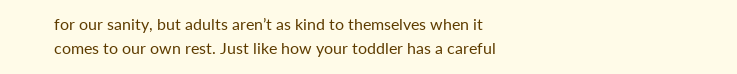for our sanity, but adults aren’t as kind to themselves when it comes to our own rest. Just like how your toddler has a careful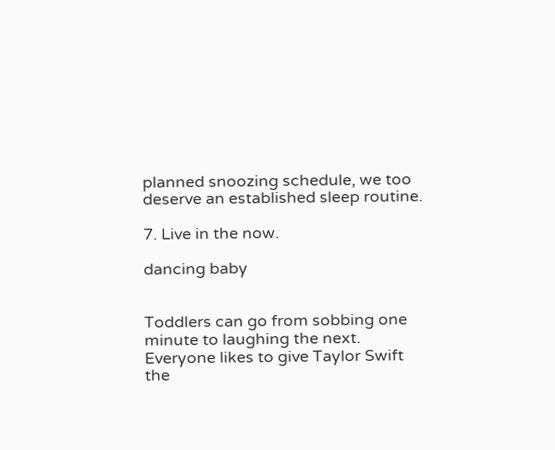planned snoozing schedule, we too deserve an established sleep routine.

7. Live in the now.

dancing baby


Toddlers can go from sobbing one minute to laughing the next. Everyone likes to give Taylor Swift the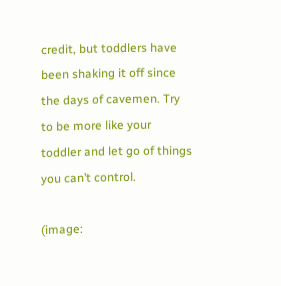credit, but toddlers have been shaking it off since the days of cavemen. Try to be more like your toddler and let go of things you can’t control.

(image: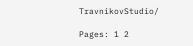TravnikovStudio/

Pages: 1 2